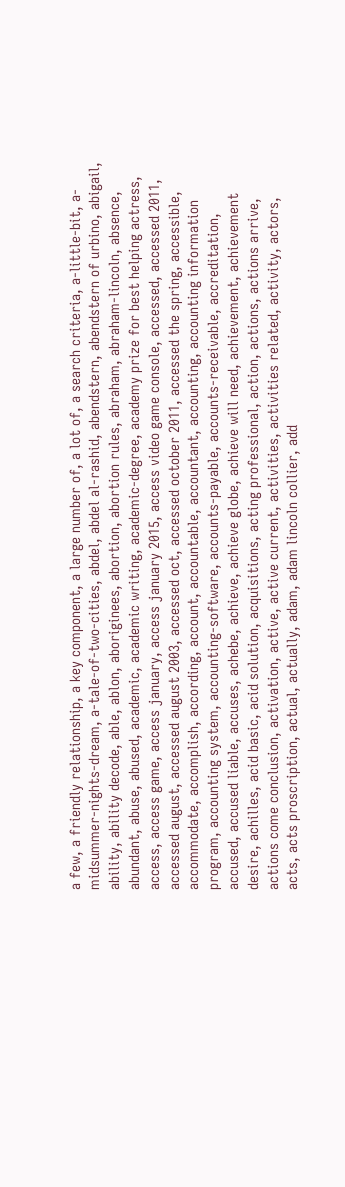a few, a friendly relationship, a key component, a large number of, a lot of, a search criteria, a-little-bit, a-midsummer-nights-dream, a-tale-of-two-cities, abdel, abdel al-rashid, abendstern, abendstern of urbino, abigail, ability, ability decode, able, ablon, aboriginees, abortion, abortion rules, abraham, abraham-lincoln, absence, abundant, abuse, abused, academic, academic writing, academic-degree, academy prize for best helping actress, access, access game, access january, access january 2015, access video game console, accessed, accessed 2011, accessed august, accessed august 2003, accessed oct, accessed october 2011, accessed the spring, accessible, accommodate, accomplish, according, account, accountable, accountant, accounting, accounting information program, accounting system, accounting-software, accounts-payable, accounts-receivable, accreditation, accused, accused liable, accuses, achebe, achieve, achieve globe, achieve will need, achievement, achievement desire, achilles, acid basic, acid solution, acquisitions, acting professional, action, actions, actions arrive, actions come conclusion, activation, active, active current, activities, activities related, activity, actors, acts, acts proscription, actual, actually, adam, adam lincoln collier, add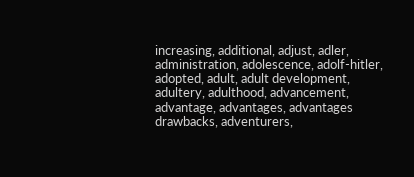increasing, additional, adjust, adler, administration, adolescence, adolf-hitler, adopted, adult, adult development, adultery, adulthood, advancement, advantage, advantages, advantages drawbacks, adventurers,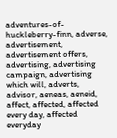adventures-of-huckleberry-finn, adverse, advertisement, advertisement offers, advertising, advertising campaign, advertising which will, adverts, advisor, aeneas, aeneid, affect, affected, affected every day, affected everyday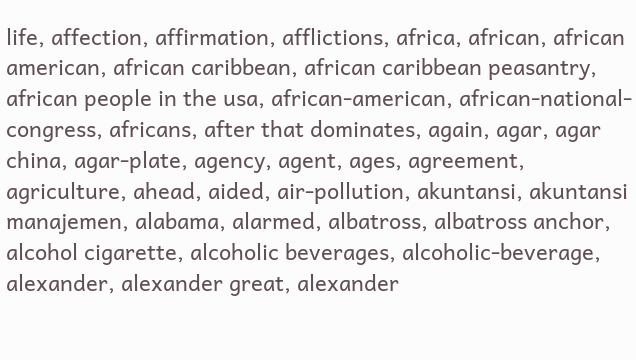life, affection, affirmation, afflictions, africa, african, african american, african caribbean, african caribbean peasantry, african people in the usa, african-american, african-national-congress, africans, after that dominates, again, agar, agar china, agar-plate, agency, agent, ages, agreement, agriculture, ahead, aided, air-pollution, akuntansi, akuntansi manajemen, alabama, alarmed, albatross, albatross anchor, alcohol cigarette, alcoholic beverages, alcoholic-beverage, alexander, alexander great, alexander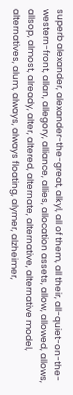superb alexander, alexander-the-great, alkyl, all of them, all their, all-quiet-on-the-western-front, allan, allegory, alliance, allies, allocation assets, allow, allowed, allows, allsop, almost, already, alter, altered, alternate, alternative, alternative model, alternatives, alum, always, always floating, alymer, alzheimer,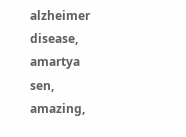alzheimer disease, amartya sen, amazing,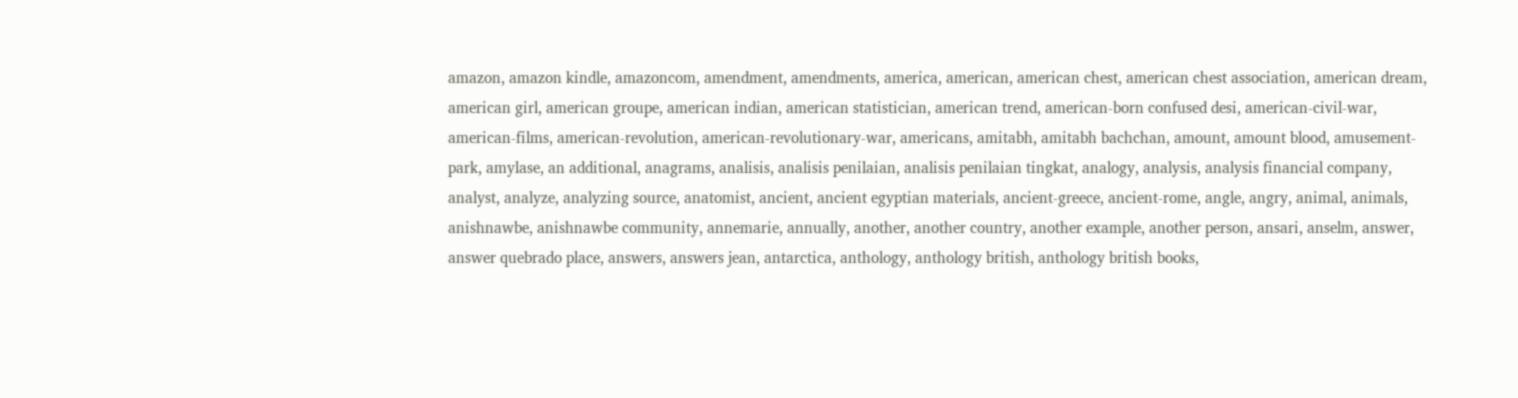amazon, amazon kindle, amazoncom, amendment, amendments, america, american, american chest, american chest association, american dream, american girl, american groupe, american indian, american statistician, american trend, american-born confused desi, american-civil-war, american-films, american-revolution, american-revolutionary-war, americans, amitabh, amitabh bachchan, amount, amount blood, amusement-park, amylase, an additional, anagrams, analisis, analisis penilaian, analisis penilaian tingkat, analogy, analysis, analysis financial company, analyst, analyze, analyzing source, anatomist, ancient, ancient egyptian materials, ancient-greece, ancient-rome, angle, angry, animal, animals, anishnawbe, anishnawbe community, annemarie, annually, another, another country, another example, another person, ansari, anselm, answer, answer quebrado place, answers, answers jean, antarctica, anthology, anthology british, anthology british books,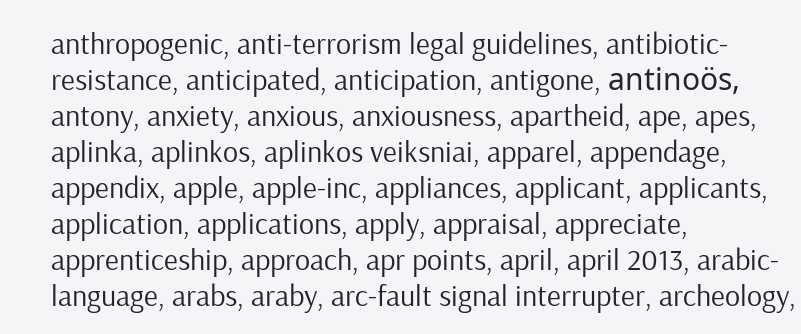anthropogenic, anti-terrorism legal guidelines, antibiotic-resistance, anticipated, anticipation, antigone, antinoös, antony, anxiety, anxious, anxiousness, apartheid, ape, apes, aplinka, aplinkos, aplinkos veiksniai, apparel, appendage, appendix, apple, apple-inc, appliances, applicant, applicants, application, applications, apply, appraisal, appreciate, apprenticeship, approach, apr points, april, april 2013, arabic-language, arabs, araby, arc-fault signal interrupter, archeology,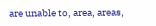are unable to, area, areas,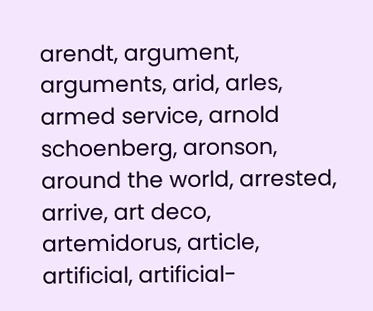arendt, argument, arguments, arid, arles, armed service, arnold schoenberg, aronson, around the world, arrested, arrive, art deco, artemidorus, article, artificial, artificial-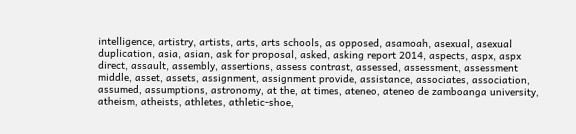intelligence, artistry, artists, arts, arts schools, as opposed, asamoah, asexual, asexual duplication, asia, asian, ask for proposal, asked, asking report 2014, aspects, aspx, aspx direct, assault, assembly, assertions, assess contrast, assessed, assessment, assessment middle, asset, assets, assignment, assignment provide, assistance, associates, association, assumed, assumptions, astronomy, at the, at times, ateneo, ateneo de zamboanga university, atheism, atheists, athletes, athletic-shoe,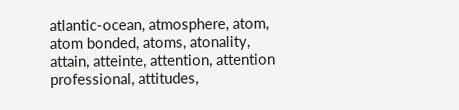atlantic-ocean, atmosphere, atom, atom bonded, atoms, atonality, attain, atteinte, attention, attention professional, attitudes,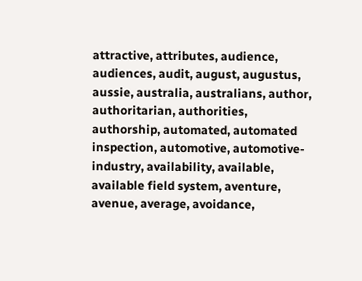attractive, attributes, audience, audiences, audit, august, augustus, aussie, australia, australians, author, authoritarian, authorities, authorship, automated, automated inspection, automotive, automotive-industry, availability, available, available field system, aventure, avenue, average, avoidance,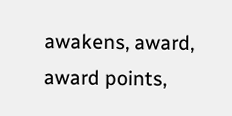awakens, award, award points,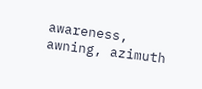awareness, awning, azimuth